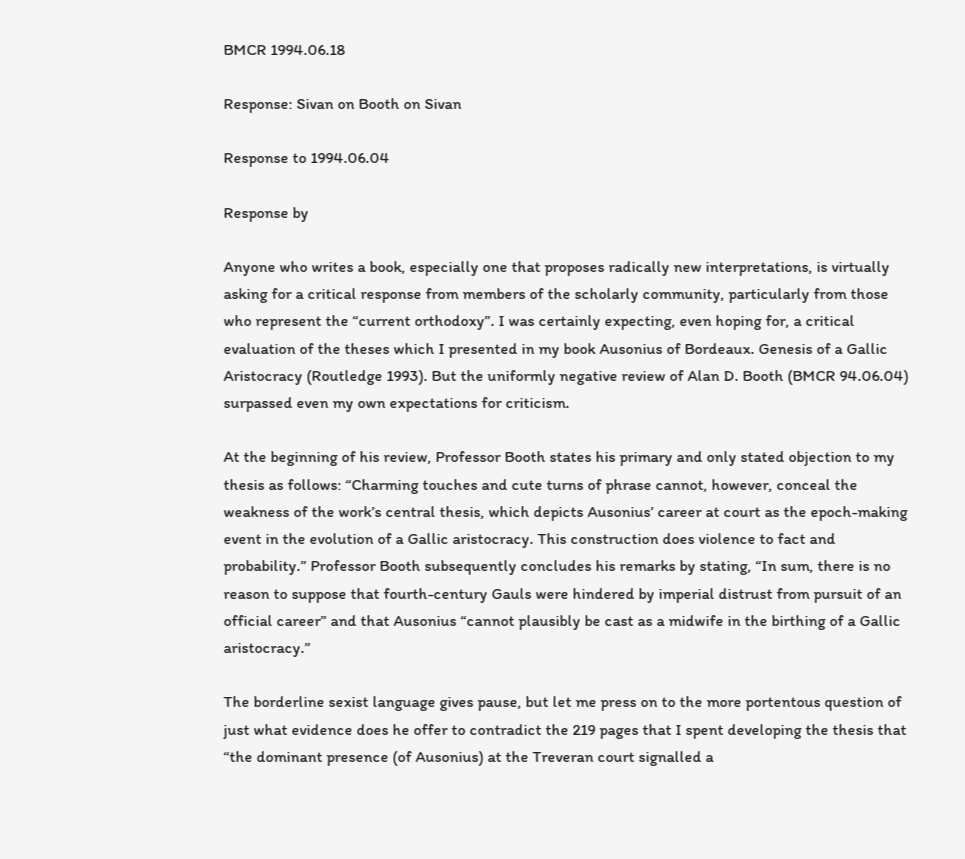BMCR 1994.06.18

Response: Sivan on Booth on Sivan

Response to 1994.06.04

Response by

Anyone who writes a book, especially one that proposes radically new interpretations, is virtually asking for a critical response from members of the scholarly community, particularly from those who represent the “current orthodoxy”. I was certainly expecting, even hoping for, a critical evaluation of the theses which I presented in my book Ausonius of Bordeaux. Genesis of a Gallic Aristocracy (Routledge 1993). But the uniformly negative review of Alan D. Booth (BMCR 94.06.04) surpassed even my own expectations for criticism.

At the beginning of his review, Professor Booth states his primary and only stated objection to my thesis as follows: “Charming touches and cute turns of phrase cannot, however, conceal the weakness of the work’s central thesis, which depicts Ausonius’ career at court as the epoch-making event in the evolution of a Gallic aristocracy. This construction does violence to fact and probability.” Professor Booth subsequently concludes his remarks by stating, “In sum, there is no reason to suppose that fourth-century Gauls were hindered by imperial distrust from pursuit of an official career” and that Ausonius “cannot plausibly be cast as a midwife in the birthing of a Gallic aristocracy.”

The borderline sexist language gives pause, but let me press on to the more portentous question of just what evidence does he offer to contradict the 219 pages that I spent developing the thesis that “the dominant presence (of Ausonius) at the Treveran court signalled a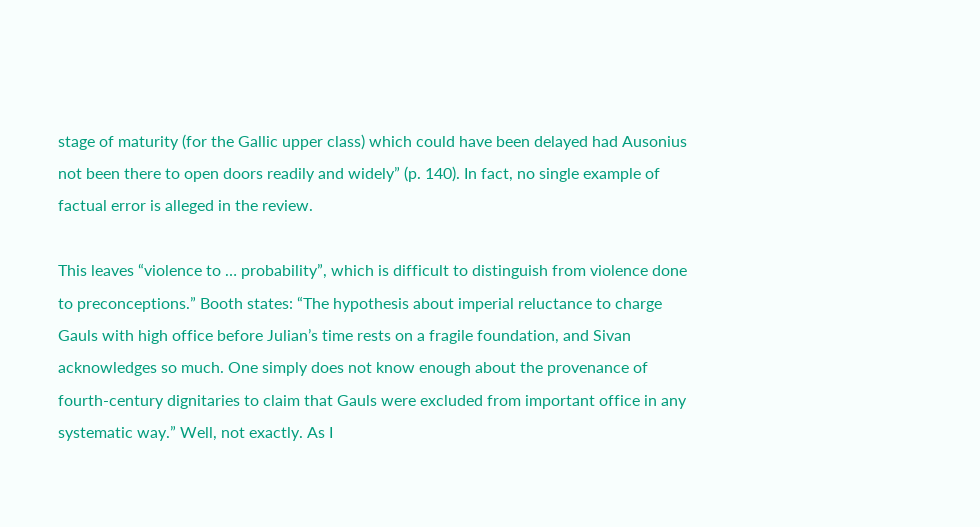stage of maturity (for the Gallic upper class) which could have been delayed had Ausonius not been there to open doors readily and widely” (p. 140). In fact, no single example of factual error is alleged in the review.

This leaves “violence to … probability”, which is difficult to distinguish from violence done to preconceptions.” Booth states: “The hypothesis about imperial reluctance to charge Gauls with high office before Julian’s time rests on a fragile foundation, and Sivan acknowledges so much. One simply does not know enough about the provenance of fourth-century dignitaries to claim that Gauls were excluded from important office in any systematic way.” Well, not exactly. As I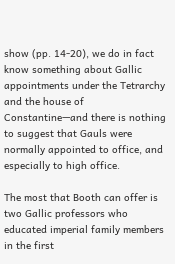show (pp. 14-20), we do in fact know something about Gallic appointments under the Tetrarchy and the house of Constantine—and there is nothing to suggest that Gauls were normally appointed to office, and especially to high office.

The most that Booth can offer is two Gallic professors who educated imperial family members in the first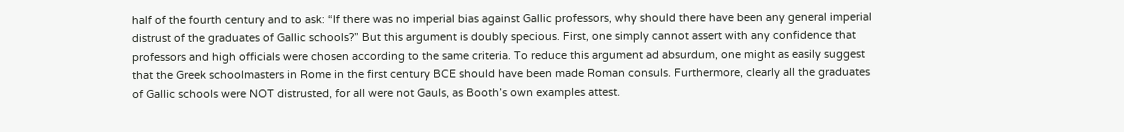half of the fourth century and to ask: “If there was no imperial bias against Gallic professors, why should there have been any general imperial distrust of the graduates of Gallic schools?” But this argument is doubly specious. First, one simply cannot assert with any confidence that professors and high officials were chosen according to the same criteria. To reduce this argument ad absurdum, one might as easily suggest that the Greek schoolmasters in Rome in the first century BCE should have been made Roman consuls. Furthermore, clearly all the graduates of Gallic schools were NOT distrusted, for all were not Gauls, as Booth’s own examples attest.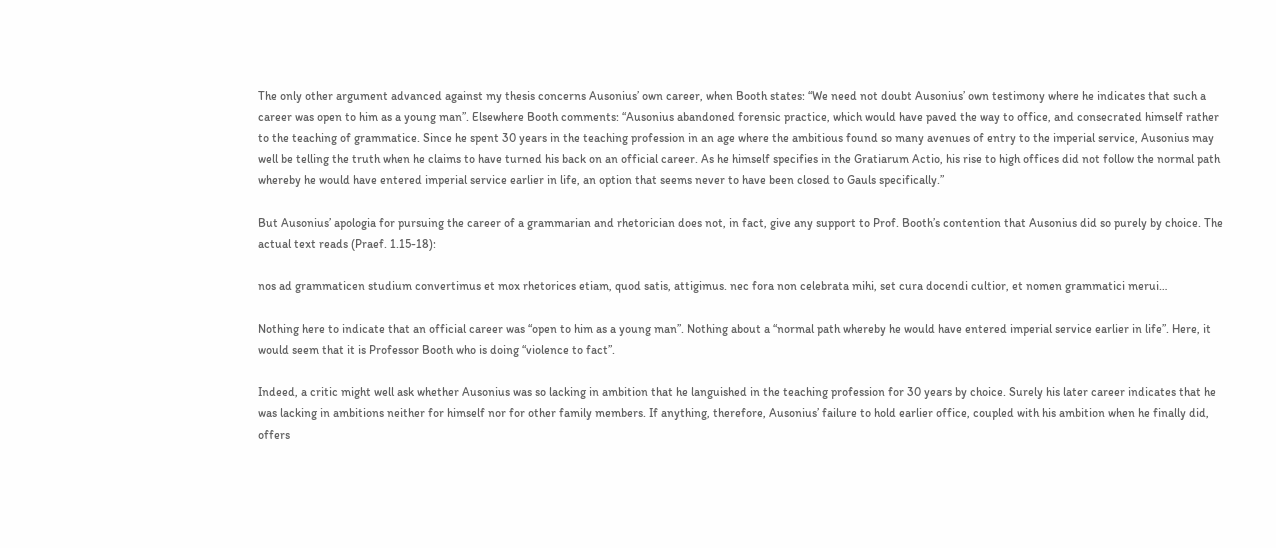The only other argument advanced against my thesis concerns Ausonius’ own career, when Booth states: “We need not doubt Ausonius’ own testimony where he indicates that such a career was open to him as a young man”. Elsewhere Booth comments: “Ausonius abandoned forensic practice, which would have paved the way to office, and consecrated himself rather to the teaching of grammatice. Since he spent 30 years in the teaching profession in an age where the ambitious found so many avenues of entry to the imperial service, Ausonius may well be telling the truth when he claims to have turned his back on an official career. As he himself specifies in the Gratiarum Actio, his rise to high offices did not follow the normal path whereby he would have entered imperial service earlier in life, an option that seems never to have been closed to Gauls specifically.”

But Ausonius’ apologia for pursuing the career of a grammarian and rhetorician does not, in fact, give any support to Prof. Booth’s contention that Ausonius did so purely by choice. The actual text reads (Praef. 1.15-18):

nos ad grammaticen studium convertimus et mox rhetorices etiam, quod satis, attigimus. nec fora non celebrata mihi, set cura docendi cultior, et nomen grammatici merui…

Nothing here to indicate that an official career was “open to him as a young man”. Nothing about a “normal path whereby he would have entered imperial service earlier in life”. Here, it would seem that it is Professor Booth who is doing “violence to fact”.

Indeed, a critic might well ask whether Ausonius was so lacking in ambition that he languished in the teaching profession for 30 years by choice. Surely his later career indicates that he was lacking in ambitions neither for himself nor for other family members. If anything, therefore, Ausonius’ failure to hold earlier office, coupled with his ambition when he finally did, offers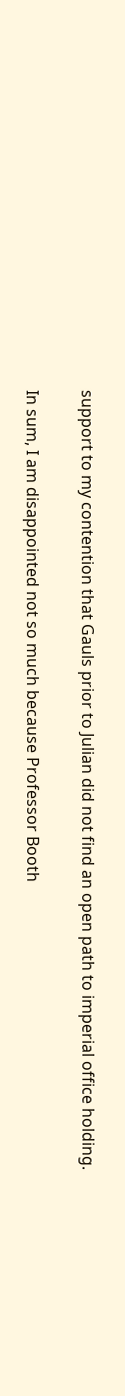support to my contention that Gauls prior to Julian did not find an open path to imperial office holding.

In sum, I am disappointed not so much because Professor Booth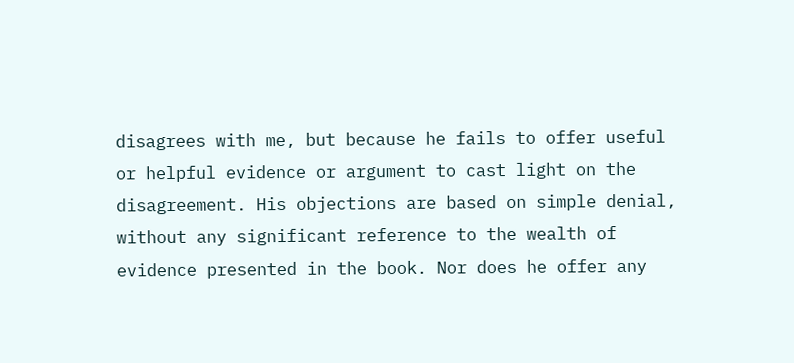disagrees with me, but because he fails to offer useful or helpful evidence or argument to cast light on the disagreement. His objections are based on simple denial, without any significant reference to the wealth of evidence presented in the book. Nor does he offer any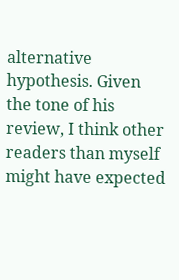alternative hypothesis. Given the tone of his review, I think other readers than myself might have expected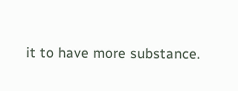it to have more substance.